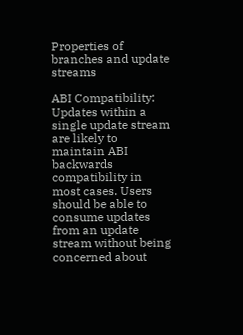Properties of branches and update streams

ABI Compatibility: Updates within a single update stream are likely to maintain ABI backwards compatibility in most cases. Users should be able to consume updates from an update stream without being concerned about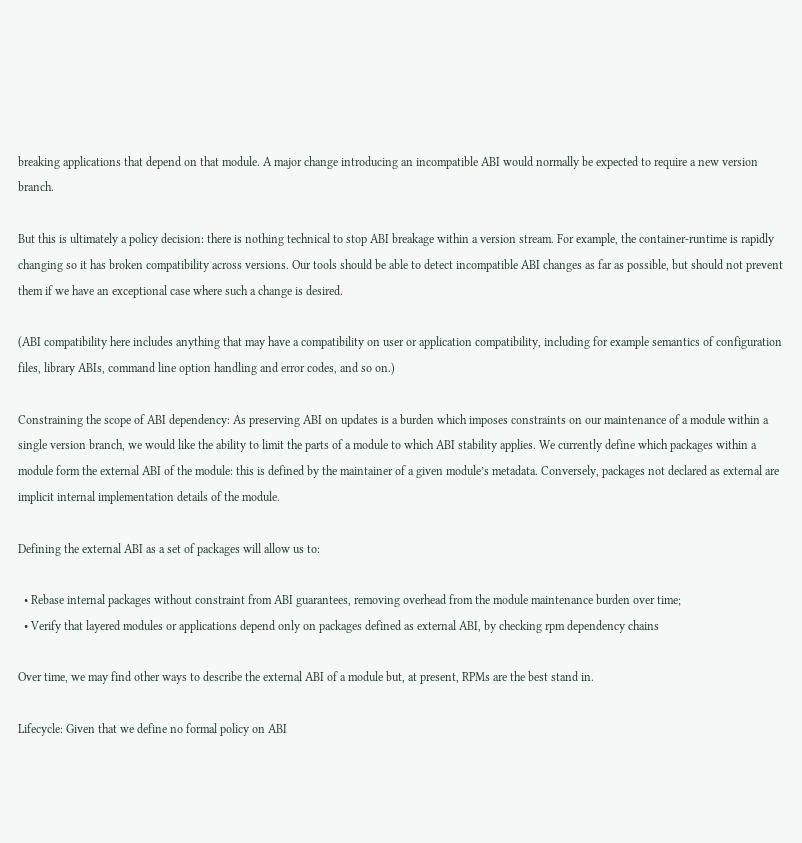breaking applications that depend on that module. A major change introducing an incompatible ABI would normally be expected to require a new version branch.

But this is ultimately a policy decision: there is nothing technical to stop ABI breakage within a version stream. For example, the container-runtime is rapidly changing so it has broken compatibility across versions. Our tools should be able to detect incompatible ABI changes as far as possible, but should not prevent them if we have an exceptional case where such a change is desired.

(ABI compatibility here includes anything that may have a compatibility on user or application compatibility, including for example semantics of configuration files, library ABIs, command line option handling and error codes, and so on.)

Constraining the scope of ABI dependency: As preserving ABI on updates is a burden which imposes constraints on our maintenance of a module within a single version branch, we would like the ability to limit the parts of a module to which ABI stability applies. We currently define which packages within a module form the external ABI of the module: this is defined by the maintainer of a given module’s metadata. Conversely, packages not declared as external are implicit internal implementation details of the module.

Defining the external ABI as a set of packages will allow us to:

  • Rebase internal packages without constraint from ABI guarantees, removing overhead from the module maintenance burden over time;
  • Verify that layered modules or applications depend only on packages defined as external ABI, by checking rpm dependency chains

Over time, we may find other ways to describe the external ABI of a module but, at present, RPMs are the best stand in.

Lifecycle: Given that we define no formal policy on ABI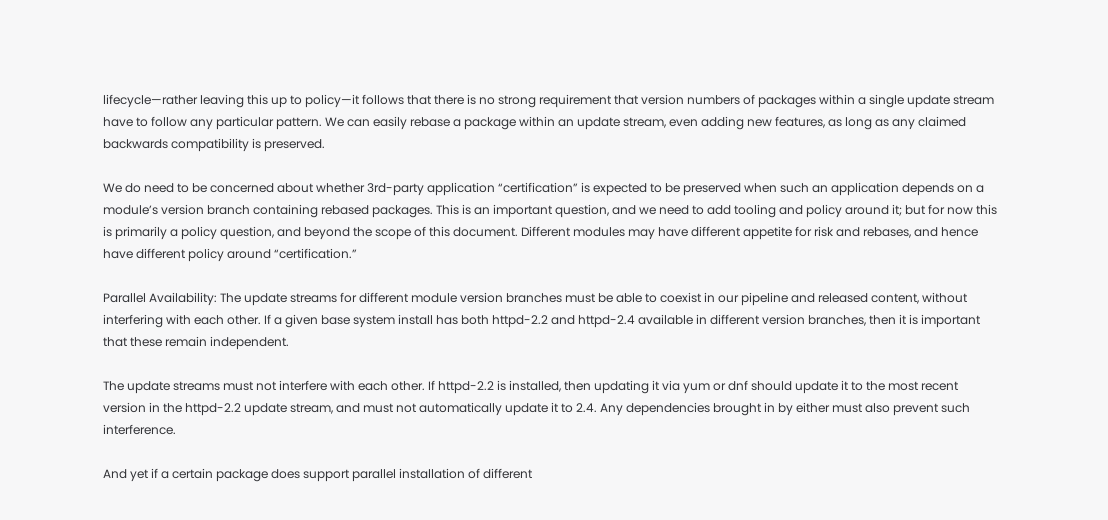lifecycle—rather leaving this up to policy—it follows that there is no strong requirement that version numbers of packages within a single update stream have to follow any particular pattern. We can easily rebase a package within an update stream, even adding new features, as long as any claimed backwards compatibility is preserved.

We do need to be concerned about whether 3rd-party application “certification” is expected to be preserved when such an application depends on a module’s version branch containing rebased packages. This is an important question, and we need to add tooling and policy around it; but for now this is primarily a policy question, and beyond the scope of this document. Different modules may have different appetite for risk and rebases, and hence have different policy around “certification.”

Parallel Availability: The update streams for different module version branches must be able to coexist in our pipeline and released content, without interfering with each other. If a given base system install has both httpd-2.2 and httpd-2.4 available in different version branches, then it is important that these remain independent.

The update streams must not interfere with each other. If httpd-2.2 is installed, then updating it via yum or dnf should update it to the most recent version in the httpd-2.2 update stream, and must not automatically update it to 2.4. Any dependencies brought in by either must also prevent such interference.

And yet if a certain package does support parallel installation of different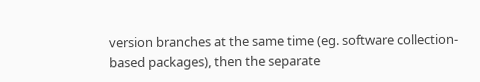version branches at the same time (eg. software collection-based packages), then the separate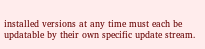installed versions at any time must each be updatable by their own specific update stream.